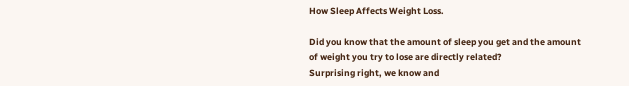How Sleep Affects Weight Loss.

Did you know that the amount of sleep you get and the amount of weight you try to lose are directly related?
Surprising right, we know and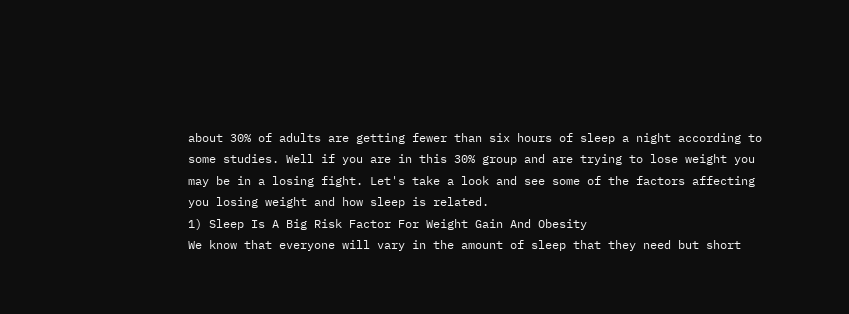about 30% of adults are getting fewer than six hours of sleep a night according to some studies. Well if you are in this 30% group and are trying to lose weight you may be in a losing fight. Let's take a look and see some of the factors affecting you losing weight and how sleep is related.
1) Sleep Is A Big Risk Factor For Weight Gain And Obesity
We know that everyone will vary in the amount of sleep that they need but short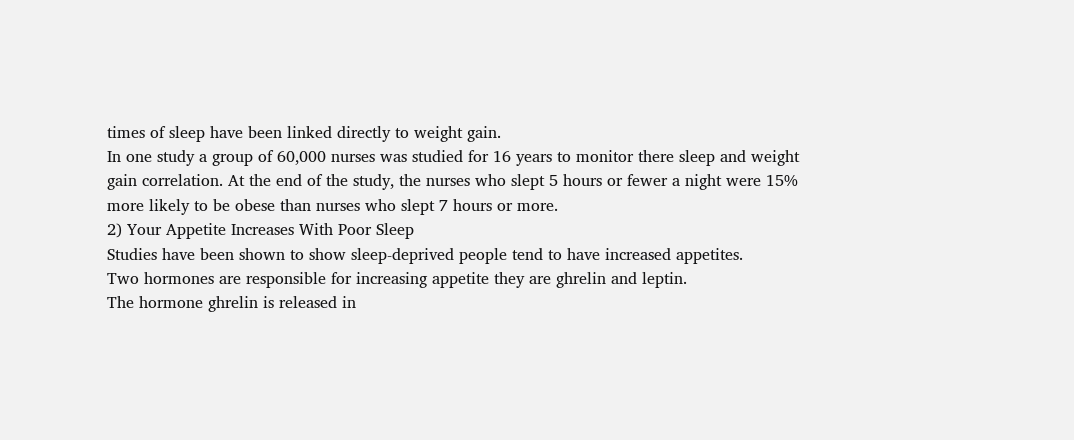times of sleep have been linked directly to weight gain.
In one study a group of 60,000 nurses was studied for 16 years to monitor there sleep and weight gain correlation. At the end of the study, the nurses who slept 5 hours or fewer a night were 15% more likely to be obese than nurses who slept 7 hours or more.
2) Your Appetite Increases With Poor Sleep
Studies have been shown to show sleep-deprived people tend to have increased appetites.
Two hormones are responsible for increasing appetite they are ghrelin and leptin.
The hormone ghrelin is released in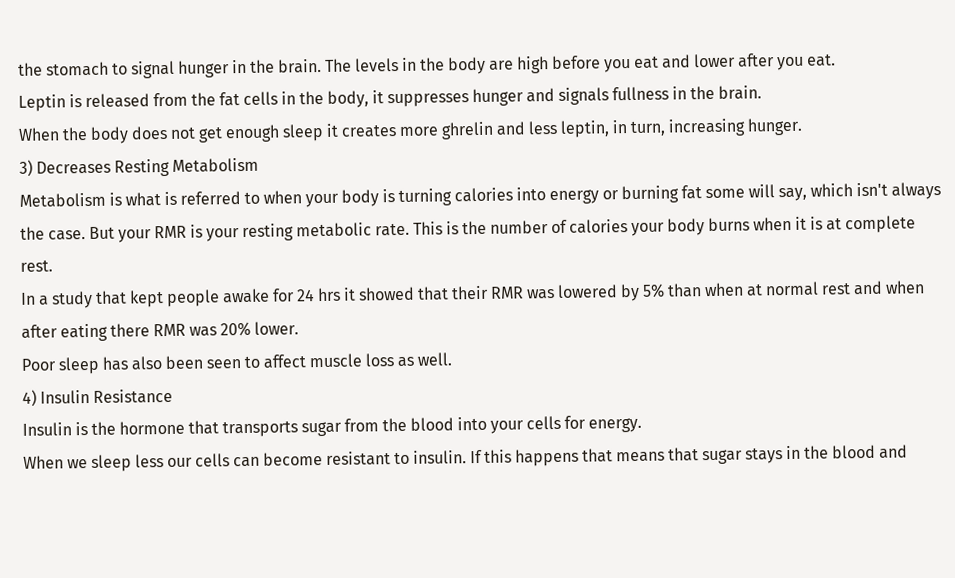the stomach to signal hunger in the brain. The levels in the body are high before you eat and lower after you eat.
Leptin is released from the fat cells in the body, it suppresses hunger and signals fullness in the brain.
When the body does not get enough sleep it creates more ghrelin and less leptin, in turn, increasing hunger.
3) Decreases Resting Metabolism
Metabolism is what is referred to when your body is turning calories into energy or burning fat some will say, which isn't always the case. But your RMR is your resting metabolic rate. This is the number of calories your body burns when it is at complete rest.
In a study that kept people awake for 24 hrs it showed that their RMR was lowered by 5% than when at normal rest and when after eating there RMR was 20% lower.
Poor sleep has also been seen to affect muscle loss as well.
4) Insulin Resistance
Insulin is the hormone that transports sugar from the blood into your cells for energy.
When we sleep less our cells can become resistant to insulin. If this happens that means that sugar stays in the blood and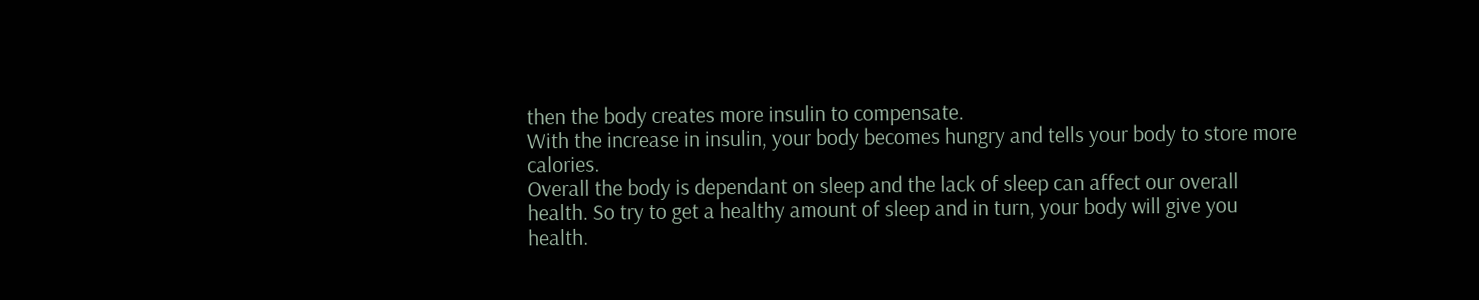then the body creates more insulin to compensate.
With the increase in insulin, your body becomes hungry and tells your body to store more calories.
Overall the body is dependant on sleep and the lack of sleep can affect our overall health. So try to get a healthy amount of sleep and in turn, your body will give you health.